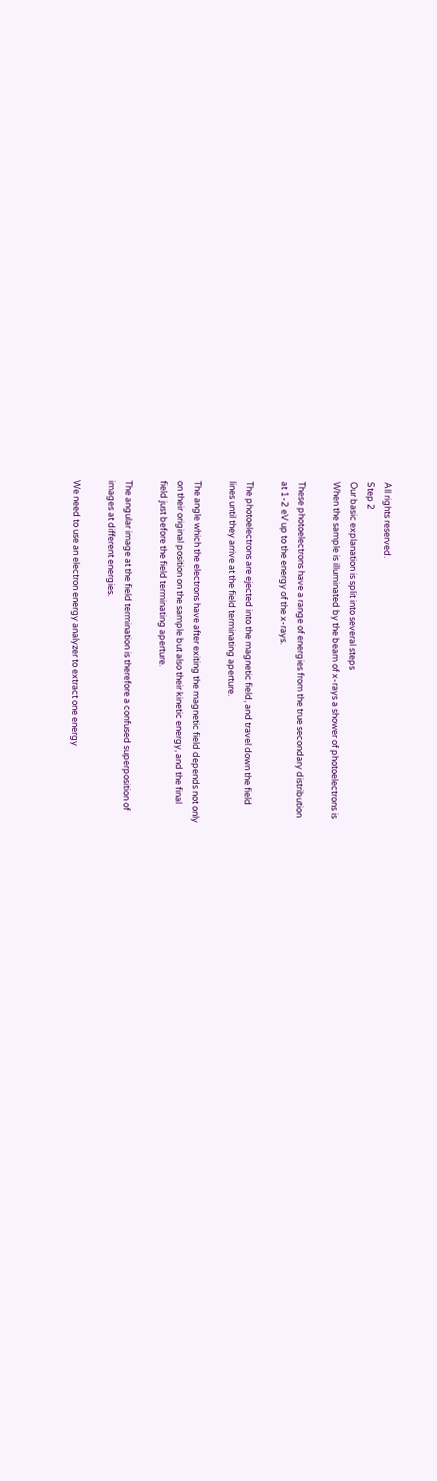All rights reserved.
Step 2
Our basic explanation is split into several steps
When the sample is illuminated by the beam of x-rays a shower of photoelectrons is

These photoelectrons have a range of energies from the true secondary distribution
at 1-2 eV up to the energy of the x-rays.

The photoelectrons are ejected into the magnetic field, and travel down the field
lines until they arrive at the field terminating aperture.

The angle which the electrons have after exiting the magnetic field depends not only
on their original position on the sample but also their kinetic energy, and the final
field just before the field terminating aperture.

The angular image at the field termination is therefore a confused superposition of
images at different energies.

We need to use an electron energy analyzer to extract one energy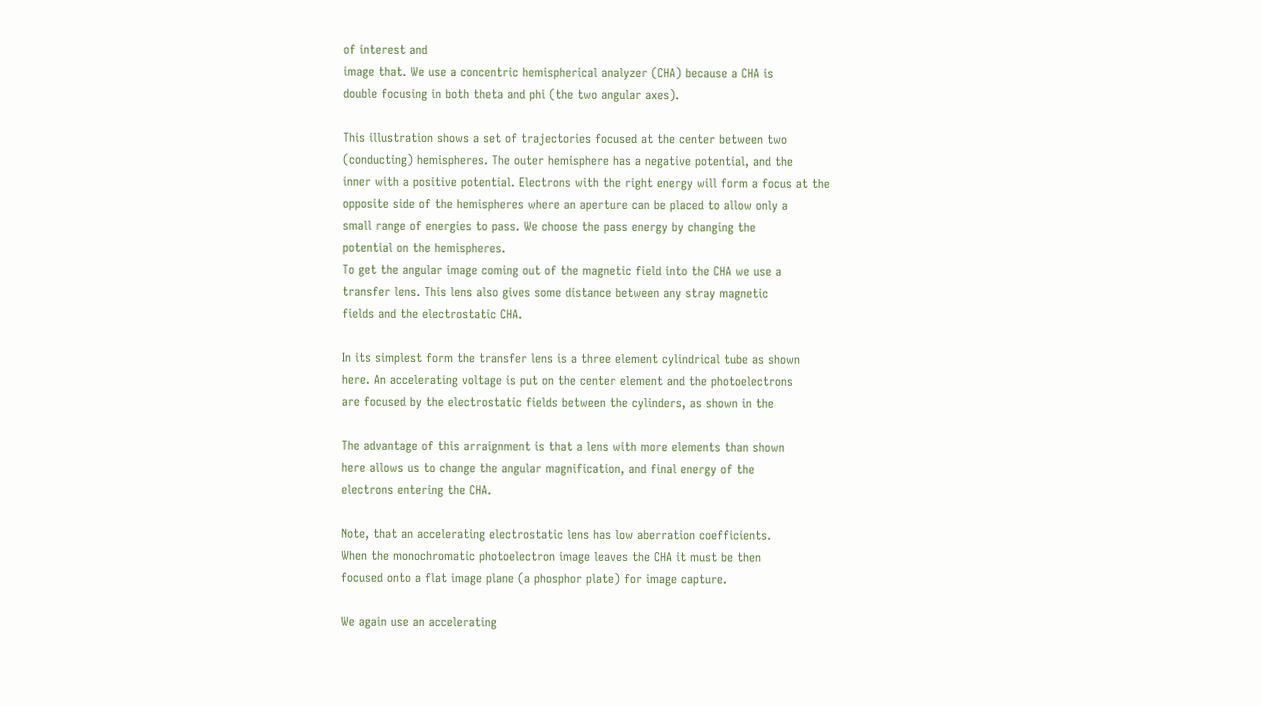of interest and
image that. We use a concentric hemispherical analyzer (CHA) because a CHA is
double focusing in both theta and phi (the two angular axes).

This illustration shows a set of trajectories focused at the center between two
(conducting) hemispheres. The outer hemisphere has a negative potential, and the
inner with a positive potential. Electrons with the right energy will form a focus at the
opposite side of the hemispheres where an aperture can be placed to allow only a
small range of energies to pass. We choose the pass energy by changing the
potential on the hemispheres.
To get the angular image coming out of the magnetic field into the CHA we use a
transfer lens. This lens also gives some distance between any stray magnetic
fields and the electrostatic CHA.

In its simplest form the transfer lens is a three element cylindrical tube as shown
here. An accelerating voltage is put on the center element and the photoelectrons
are focused by the electrostatic fields between the cylinders, as shown in the

The advantage of this arraignment is that a lens with more elements than shown
here allows us to change the angular magnification, and final energy of the
electrons entering the CHA.

Note, that an accelerating electrostatic lens has low aberration coefficients.
When the monochromatic photoelectron image leaves the CHA it must be then
focused onto a flat image plane (a phosphor plate) for image capture.

We again use an accelerating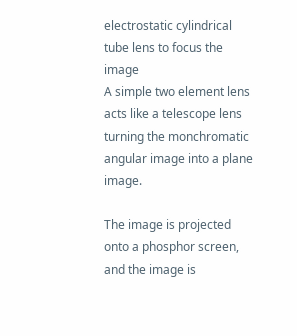electrostatic cylindrical tube lens to focus the image
A simple two element lens acts like a telescope lens turning the monchromatic
angular image into a plane image.

The image is projected onto a phosphor screen, and the image is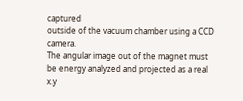captured
outside of the vacuum chamber using a CCD camera.
The angular image out of the magnet must be energy analyzed and projected as a real x.y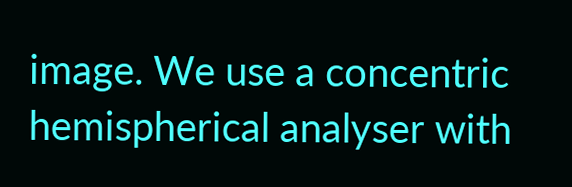image. We use a concentric hemispherical analyser with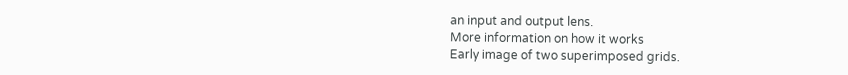an input and output lens.
More information on how it works
Early image of two superimposed grids.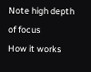Note high depth of focus
How it works